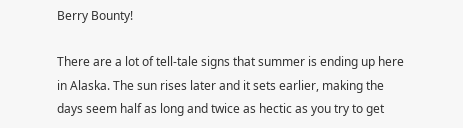Berry Bounty!

There are a lot of tell-tale signs that summer is ending up here in Alaska. The sun rises later and it sets earlier, making the days seem half as long and twice as hectic as you try to get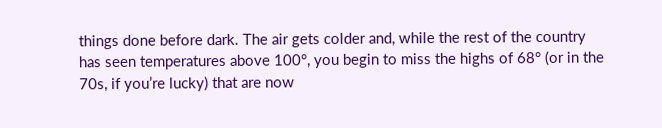things done before dark. The air gets colder and, while the rest of the country has seen temperatures above 100°, you begin to miss the highs of 68° (or in the 70s, if you’re lucky) that are now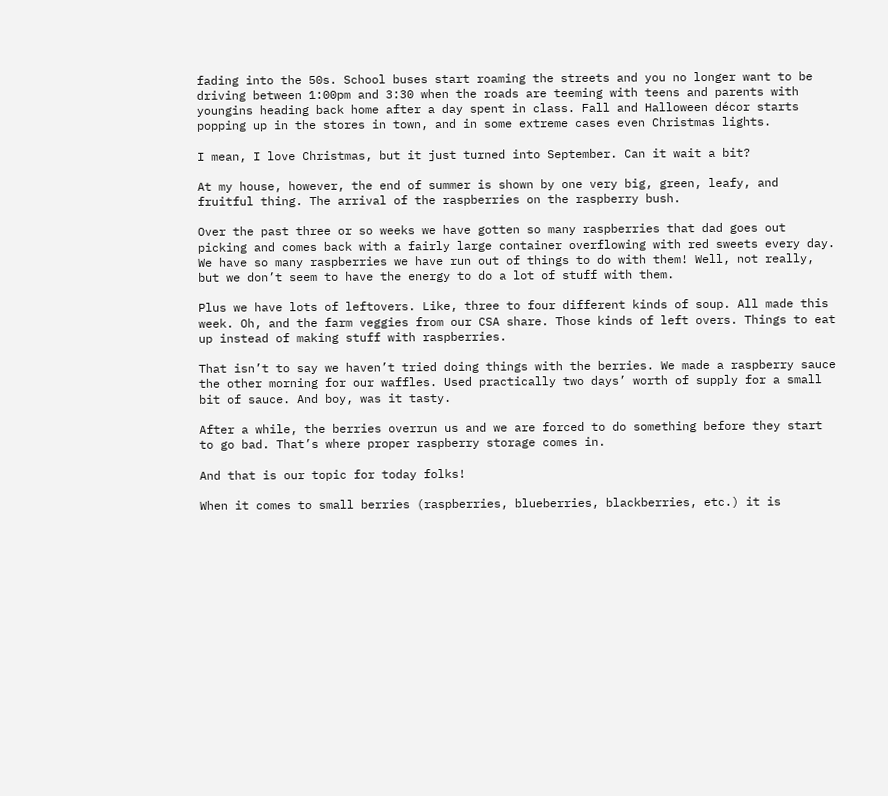fading into the 50s. School buses start roaming the streets and you no longer want to be driving between 1:00pm and 3:30 when the roads are teeming with teens and parents with youngins heading back home after a day spent in class. Fall and Halloween décor starts popping up in the stores in town, and in some extreme cases even Christmas lights.

I mean, I love Christmas, but it just turned into September. Can it wait a bit?

At my house, however, the end of summer is shown by one very big, green, leafy, and fruitful thing. The arrival of the raspberries on the raspberry bush.

Over the past three or so weeks we have gotten so many raspberries that dad goes out picking and comes back with a fairly large container overflowing with red sweets every day. We have so many raspberries we have run out of things to do with them! Well, not really, but we don’t seem to have the energy to do a lot of stuff with them.

Plus we have lots of leftovers. Like, three to four different kinds of soup. All made this week. Oh, and the farm veggies from our CSA share. Those kinds of left overs. Things to eat up instead of making stuff with raspberries.

That isn’t to say we haven’t tried doing things with the berries. We made a raspberry sauce the other morning for our waffles. Used practically two days’ worth of supply for a small bit of sauce. And boy, was it tasty.

After a while, the berries overrun us and we are forced to do something before they start to go bad. That’s where proper raspberry storage comes in.

And that is our topic for today folks!

When it comes to small berries (raspberries, blueberries, blackberries, etc.) it is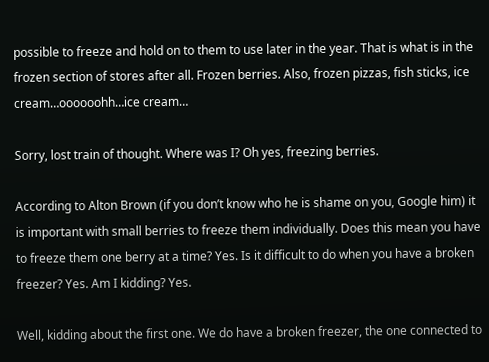possible to freeze and hold on to them to use later in the year. That is what is in the frozen section of stores after all. Frozen berries. Also, frozen pizzas, fish sticks, ice cream…oooooohh…ice cream…

Sorry, lost train of thought. Where was I? Oh yes, freezing berries.

According to Alton Brown (if you don’t know who he is shame on you, Google him) it is important with small berries to freeze them individually. Does this mean you have to freeze them one berry at a time? Yes. Is it difficult to do when you have a broken freezer? Yes. Am I kidding? Yes.

Well, kidding about the first one. We do have a broken freezer, the one connected to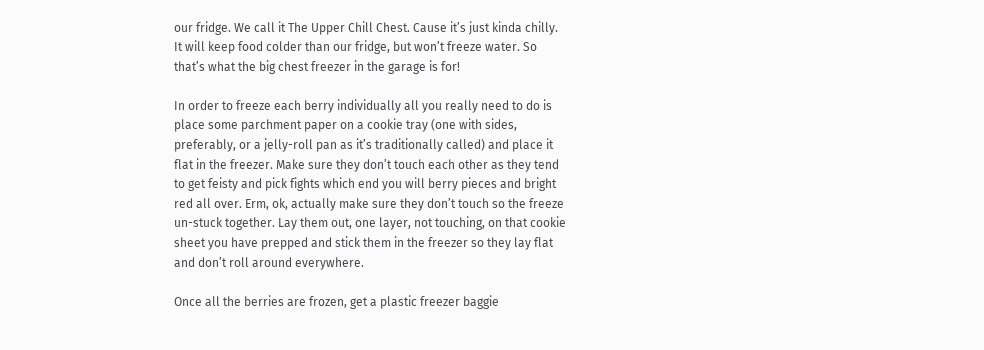our fridge. We call it The Upper Chill Chest. Cause it’s just kinda chilly. It will keep food colder than our fridge, but won’t freeze water. So that’s what the big chest freezer in the garage is for!

In order to freeze each berry individually all you really need to do is place some parchment paper on a cookie tray (one with sides, preferably, or a jelly-roll pan as it’s traditionally called) and place it flat in the freezer. Make sure they don’t touch each other as they tend to get feisty and pick fights which end you will berry pieces and bright red all over. Erm, ok, actually make sure they don’t touch so the freeze un-stuck together. Lay them out, one layer, not touching, on that cookie sheet you have prepped and stick them in the freezer so they lay flat and don’t roll around everywhere.

Once all the berries are frozen, get a plastic freezer baggie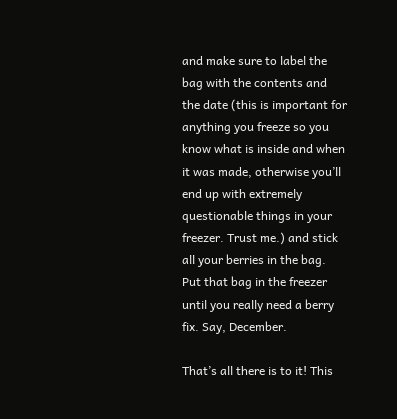and make sure to label the bag with the contents and the date (this is important for anything you freeze so you know what is inside and when it was made, otherwise you’ll end up with extremely questionable things in your freezer. Trust me.) and stick all your berries in the bag. Put that bag in the freezer until you really need a berry fix. Say, December.

That’s all there is to it! This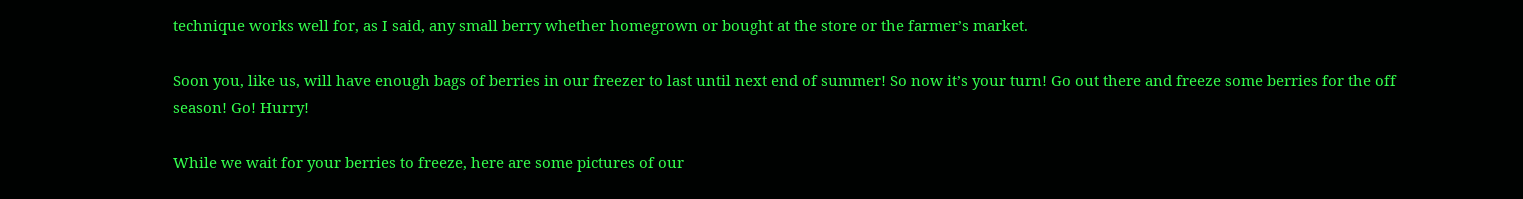technique works well for, as I said, any small berry whether homegrown or bought at the store or the farmer’s market.

Soon you, like us, will have enough bags of berries in our freezer to last until next end of summer! So now it’s your turn! Go out there and freeze some berries for the off season! Go! Hurry!

While we wait for your berries to freeze, here are some pictures of our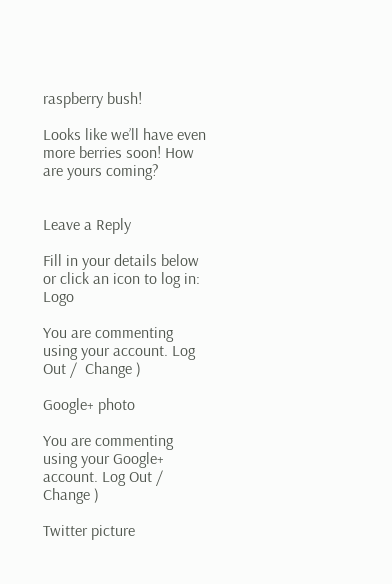raspberry bush!

Looks like we’ll have even more berries soon! How are yours coming?


Leave a Reply

Fill in your details below or click an icon to log in: Logo

You are commenting using your account. Log Out /  Change )

Google+ photo

You are commenting using your Google+ account. Log Out /  Change )

Twitter picture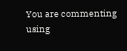You are commenting using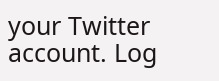your Twitter account. Log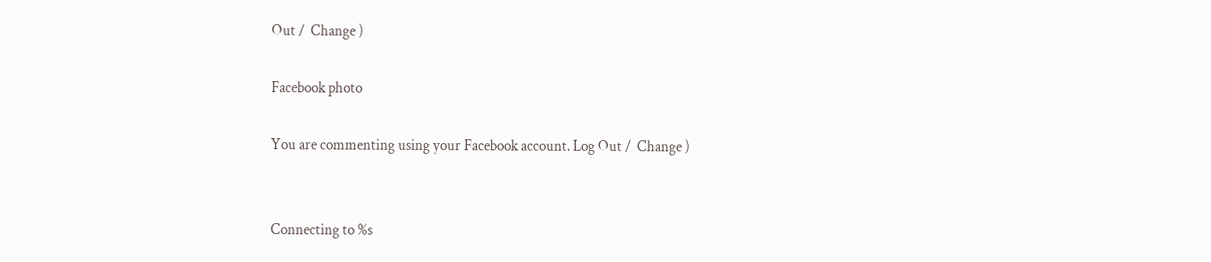Out /  Change )

Facebook photo

You are commenting using your Facebook account. Log Out /  Change )


Connecting to %s